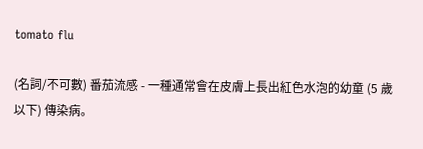tomato flu

(名詞/不可數) 番茄流感 - 一種通常會在皮膚上長出紅色水泡的幼童 (5 歲以下) 傳染病。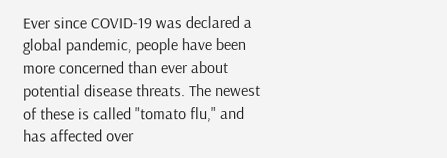Ever since COVID-19 was declared a global pandemic, people have been more concerned than ever about potential disease threats. The newest of these is called "tomato flu," and has affected over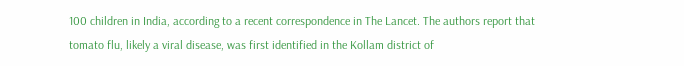100 children in India, according to a recent correspondence in The Lancet. The authors report that tomato flu, likely a viral disease, was first identified in the Kollam district of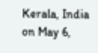Kerala, India on May 6,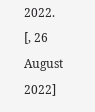2022.
[, 26 August 2022]